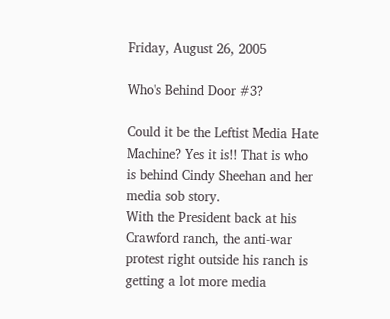Friday, August 26, 2005

Who's Behind Door #3?

Could it be the Leftist Media Hate Machine? Yes it is!! That is who is behind Cindy Sheehan and her media sob story.
With the President back at his Crawford ranch, the anti-war protest right outside his ranch is getting a lot more media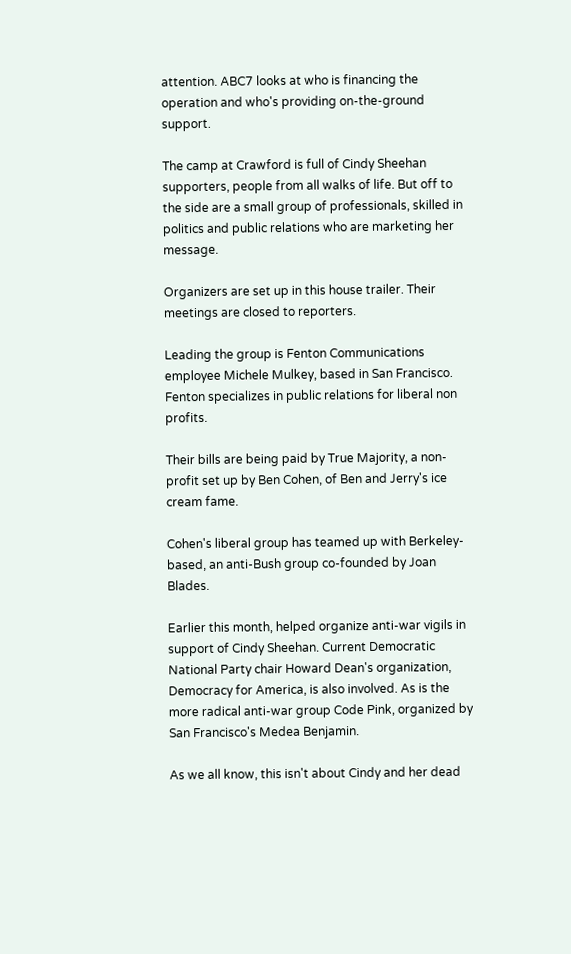attention. ABC7 looks at who is financing the operation and who's providing on-the-ground support.

The camp at Crawford is full of Cindy Sheehan supporters, people from all walks of life. But off to the side are a small group of professionals, skilled in politics and public relations who are marketing her message.

Organizers are set up in this house trailer. Their meetings are closed to reporters.

Leading the group is Fenton Communications employee Michele Mulkey, based in San Francisco. Fenton specializes in public relations for liberal non profits.

Their bills are being paid by True Majority, a non-profit set up by Ben Cohen, of Ben and Jerry's ice cream fame.

Cohen's liberal group has teamed up with Berkeley-based, an anti-Bush group co-founded by Joan Blades.

Earlier this month, helped organize anti-war vigils in support of Cindy Sheehan. Current Democratic National Party chair Howard Dean's organization, Democracy for America, is also involved. As is the more radical anti-war group Code Pink, organized by San Francisco's Medea Benjamin.

As we all know, this isn't about Cindy and her dead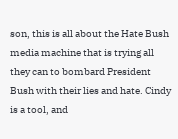son, this is all about the Hate Bush media machine that is trying all they can to bombard President Bush with their lies and hate. Cindy is a tool, and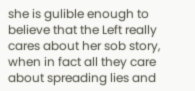she is gulible enough to believe that the Left really cares about her sob story, when in fact all they care about spreading lies and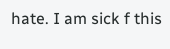hate. I am sick f this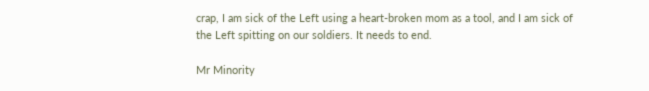crap, I am sick of the Left using a heart-broken mom as a tool, and I am sick of the Left spitting on our soldiers. It needs to end.

Mr Minority